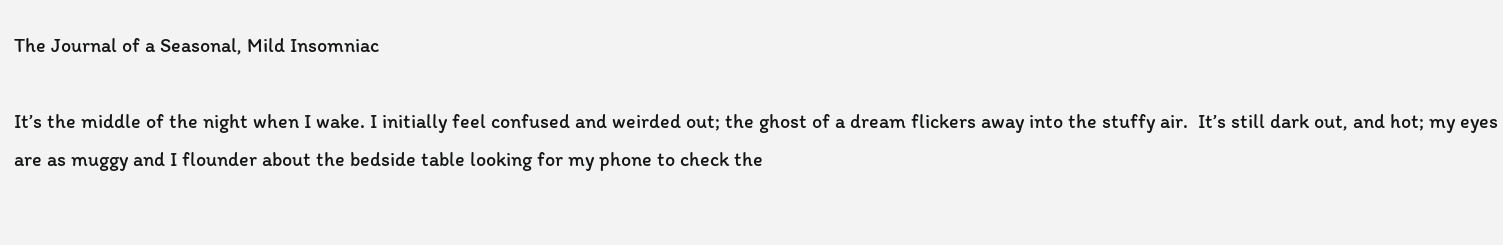The Journal of a Seasonal, Mild Insomniac

It’s the middle of the night when I wake. I initially feel confused and weirded out; the ghost of a dream flickers away into the stuffy air.  It’s still dark out, and hot; my eyes are as muggy and I flounder about the bedside table looking for my phone to check the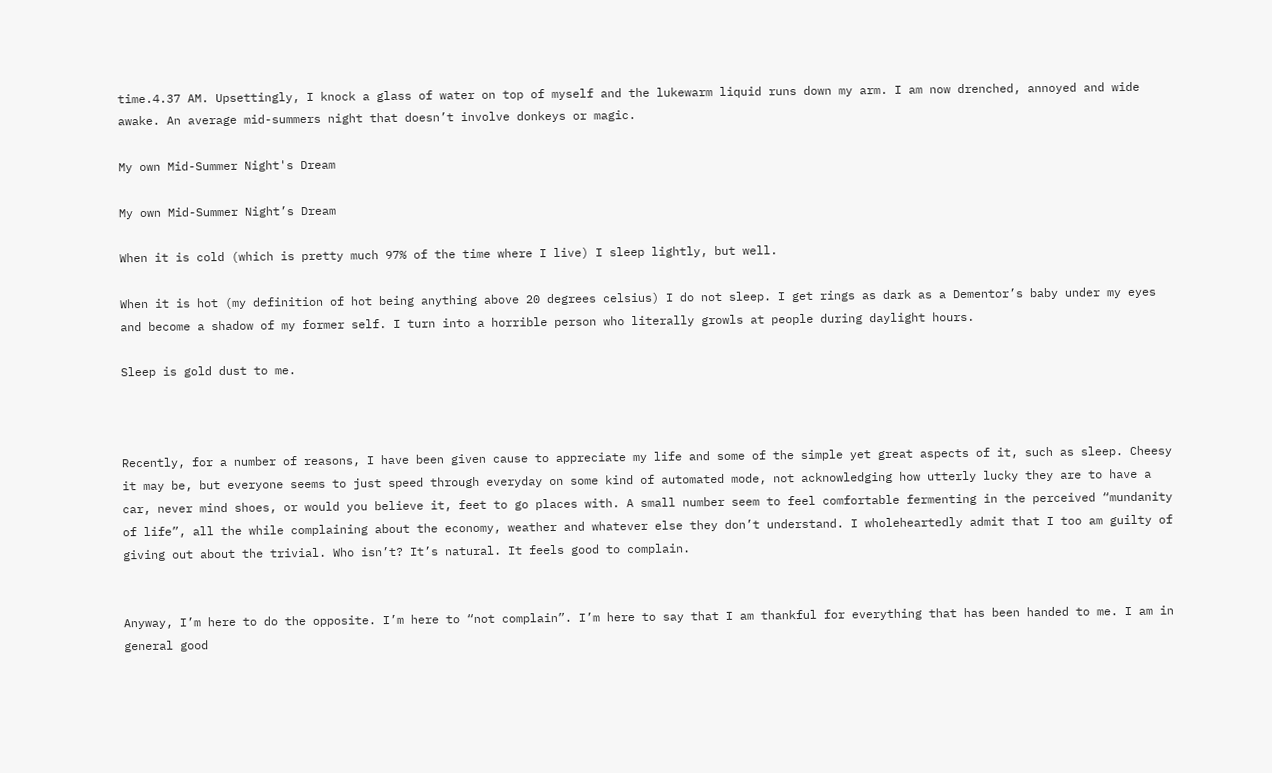time.4.37 AM. Upsettingly, I knock a glass of water on top of myself and the lukewarm liquid runs down my arm. I am now drenched, annoyed and wide awake. An average mid-summers night that doesn’t involve donkeys or magic.

My own Mid-Summer Night's Dream

My own Mid-Summer Night’s Dream

When it is cold (which is pretty much 97% of the time where I live) I sleep lightly, but well.

When it is hot (my definition of hot being anything above 20 degrees celsius) I do not sleep. I get rings as dark as a Dementor’s baby under my eyes and become a shadow of my former self. I turn into a horrible person who literally growls at people during daylight hours.

Sleep is gold dust to me.



Recently, for a number of reasons, I have been given cause to appreciate my life and some of the simple yet great aspects of it, such as sleep. Cheesy it may be, but everyone seems to just speed through everyday on some kind of automated mode, not acknowledging how utterly lucky they are to have a car, never mind shoes, or would you believe it, feet to go places with. A small number seem to feel comfortable fermenting in the perceived “mundanity of life”, all the while complaining about the economy, weather and whatever else they don’t understand. I wholeheartedly admit that I too am guilty of giving out about the trivial. Who isn’t? It’s natural. It feels good to complain.


Anyway, I’m here to do the opposite. I’m here to “not complain”. I’m here to say that I am thankful for everything that has been handed to me. I am in general good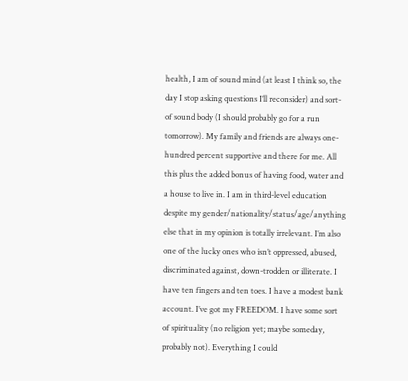health, I am of sound mind (at least I think so, the day I stop asking questions I’ll reconsider) and sort-of sound body (I should probably go for a run tomorrow). My family and friends are always one-hundred percent supportive and there for me. All this plus the added bonus of having food, water and a house to live in. I am in third-level education despite my gender/nationality/status/age/anything else that in my opinion is totally irrelevant. I’m also one of the lucky ones who isn’t oppressed, abused, discriminated against, down-trodden or illiterate. I have ten fingers and ten toes. I have a modest bank account. I’ve got my FREEDOM. I have some sort of spirituality (no religion yet; maybe someday, probably not). Everything I could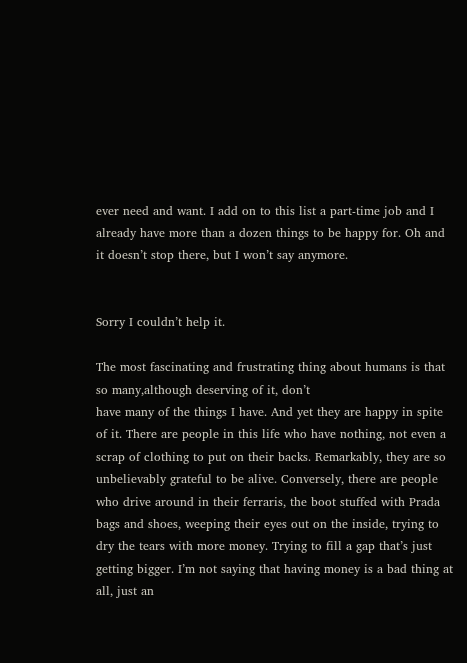ever need and want. I add on to this list a part-time job and I already have more than a dozen things to be happy for. Oh and it doesn’t stop there, but I won’t say anymore.


Sorry I couldn’t help it.

The most fascinating and frustrating thing about humans is that so many,although deserving of it, don’t
have many of the things I have. And yet they are happy in spite of it. There are people in this life who have nothing, not even a scrap of clothing to put on their backs. Remarkably, they are so unbelievably grateful to be alive. Conversely, there are people who drive around in their ferraris, the boot stuffed with Prada bags and shoes, weeping their eyes out on the inside, trying to dry the tears with more money. Trying to fill a gap that’s just getting bigger. I’m not saying that having money is a bad thing at all, just an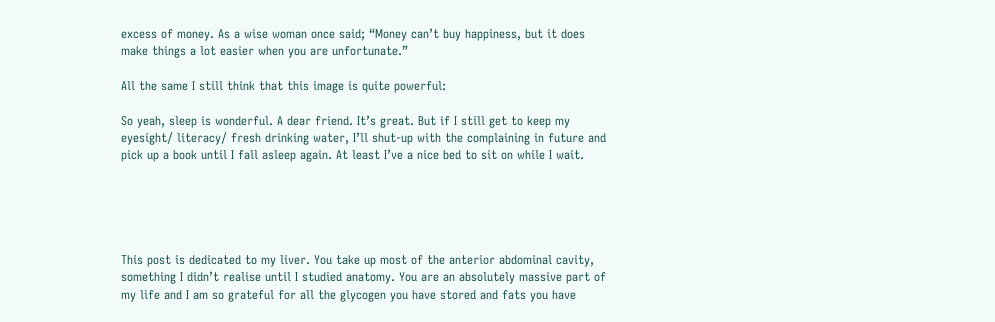excess of money. As a wise woman once said; “Money can’t buy happiness, but it does make things a lot easier when you are unfortunate.”

All the same I still think that this image is quite powerful:

So yeah, sleep is wonderful. A dear friend. It’s great. But if I still get to keep my eyesight/ literacy/ fresh drinking water, I’ll shut-up with the complaining in future and pick up a book until I fall asleep again. At least I’ve a nice bed to sit on while I wait.





This post is dedicated to my liver. You take up most of the anterior abdominal cavity, something I didn’t realise until I studied anatomy. You are an absolutely massive part of my life and I am so grateful for all the glycogen you have stored and fats you have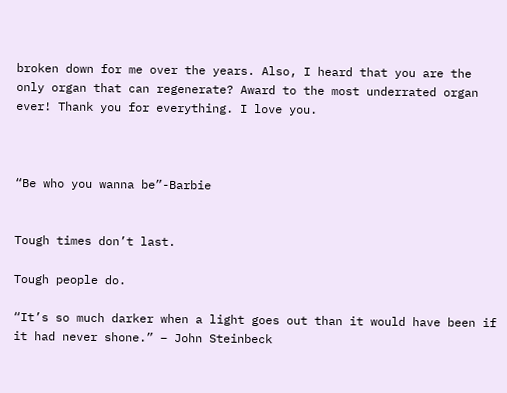broken down for me over the years. Also, I heard that you are the only organ that can regenerate? Award to the most underrated organ ever! Thank you for everything. I love you.



“Be who you wanna be”-Barbie


Tough times don’t last.

Tough people do.

“It’s so much darker when a light goes out than it would have been if it had never shone.” – John Steinbeck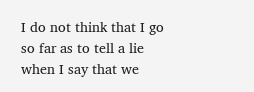I do not think that I go so far as to tell a lie when I say that we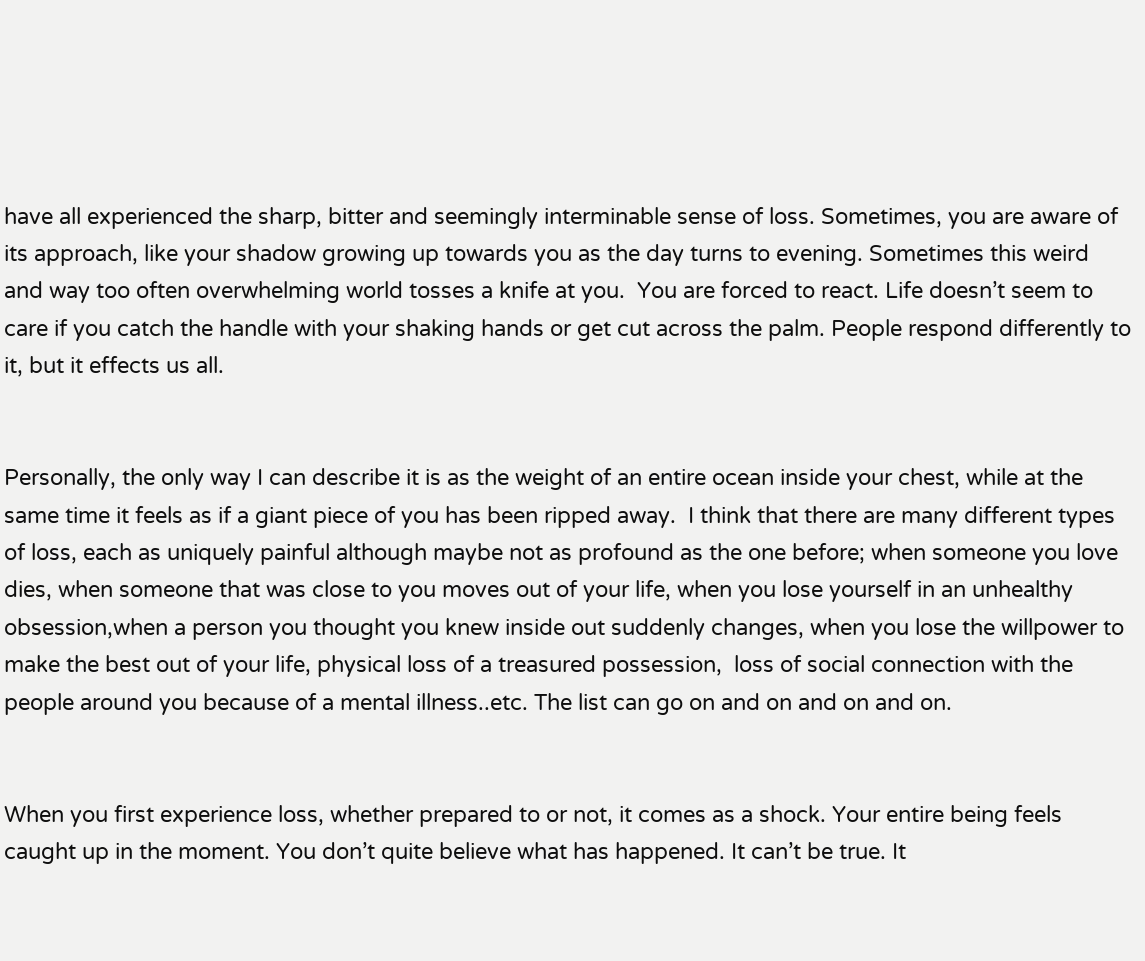have all experienced the sharp, bitter and seemingly interminable sense of loss. Sometimes, you are aware of its approach, like your shadow growing up towards you as the day turns to evening. Sometimes this weird and way too often overwhelming world tosses a knife at you.  You are forced to react. Life doesn’t seem to care if you catch the handle with your shaking hands or get cut across the palm. People respond differently to it, but it effects us all.


Personally, the only way I can describe it is as the weight of an entire ocean inside your chest, while at the same time it feels as if a giant piece of you has been ripped away.  I think that there are many different types of loss, each as uniquely painful although maybe not as profound as the one before; when someone you love dies, when someone that was close to you moves out of your life, when you lose yourself in an unhealthy obsession,when a person you thought you knew inside out suddenly changes, when you lose the willpower to make the best out of your life, physical loss of a treasured possession,  loss of social connection with the people around you because of a mental illness..etc. The list can go on and on and on and on.


When you first experience loss, whether prepared to or not, it comes as a shock. Your entire being feels caught up in the moment. You don’t quite believe what has happened. It can’t be true. It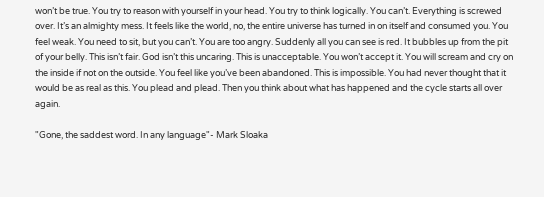won’t be true. You try to reason with yourself in your head. You try to think logically. You can’t. Everything is screwed over. It’s an almighty mess. It feels like the world, no, the entire universe has turned in on itself and consumed you. You feel weak. You need to sit, but you can’t. You are too angry. Suddenly all you can see is red. It bubbles up from the pit of your belly. This isn’t fair. God isn’t this uncaring. This is unacceptable. You won’t accept it. You will scream and cry on the inside if not on the outside. You feel like you’ve been abandoned. This is impossible. You had never thought that it would be as real as this. You plead and plead. Then you think about what has happened and the cycle starts all over again.

"Gone, the saddest word. In any language"- Mark Sloaka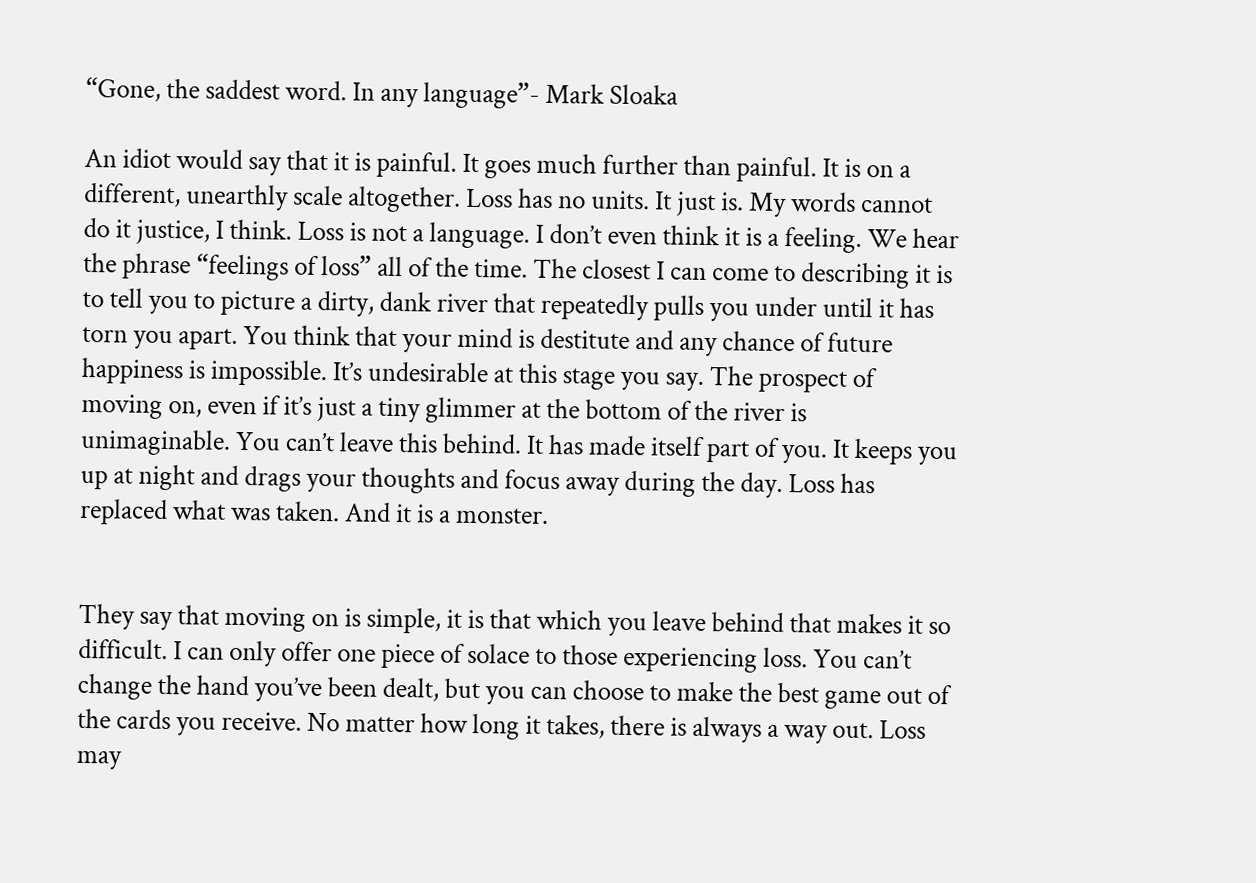“Gone, the saddest word. In any language”- Mark Sloaka

An idiot would say that it is painful. It goes much further than painful. It is on a different, unearthly scale altogether. Loss has no units. It just is. My words cannot do it justice, I think. Loss is not a language. I don’t even think it is a feeling. We hear the phrase “feelings of loss” all of the time. The closest I can come to describing it is to tell you to picture a dirty, dank river that repeatedly pulls you under until it has torn you apart. You think that your mind is destitute and any chance of future happiness is impossible. It’s undesirable at this stage you say. The prospect of moving on, even if it’s just a tiny glimmer at the bottom of the river is unimaginable. You can’t leave this behind. It has made itself part of you. It keeps you up at night and drags your thoughts and focus away during the day. Loss has replaced what was taken. And it is a monster.


They say that moving on is simple, it is that which you leave behind that makes it so difficult. I can only offer one piece of solace to those experiencing loss. You can’t change the hand you’ve been dealt, but you can choose to make the best game out of the cards you receive. No matter how long it takes, there is always a way out. Loss may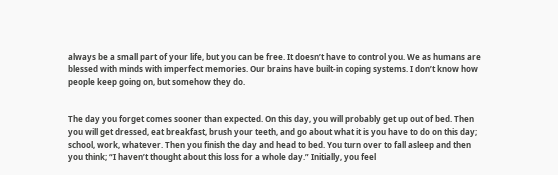always be a small part of your life, but you can be free. It doesn’t have to control you. We as humans are blessed with minds with imperfect memories. Our brains have built-in coping systems. I don’t know how people keep going on, but somehow they do.


The day you forget comes sooner than expected. On this day, you will probably get up out of bed. Then you will get dressed, eat breakfast, brush your teeth, and go about what it is you have to do on this day; school, work, whatever. Then you finish the day and head to bed. You turn over to fall asleep and then you think; “I haven’t thought about this loss for a whole day.” Initially, you feel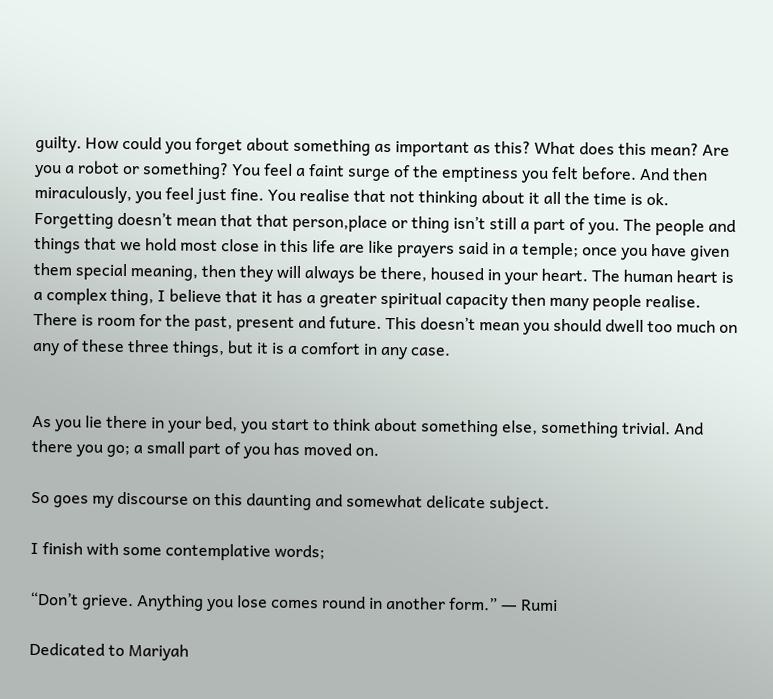guilty. How could you forget about something as important as this? What does this mean? Are you a robot or something? You feel a faint surge of the emptiness you felt before. And then miraculously, you feel just fine. You realise that not thinking about it all the time is ok. Forgetting doesn’t mean that that person,place or thing isn’t still a part of you. The people and things that we hold most close in this life are like prayers said in a temple; once you have given them special meaning, then they will always be there, housed in your heart. The human heart is a complex thing, I believe that it has a greater spiritual capacity then many people realise. There is room for the past, present and future. This doesn’t mean you should dwell too much on any of these three things, but it is a comfort in any case.


As you lie there in your bed, you start to think about something else, something trivial. And there you go; a small part of you has moved on.

So goes my discourse on this daunting and somewhat delicate subject.

I finish with some contemplative words;

“Don’t grieve. Anything you lose comes round in another form.” ― Rumi

Dedicated to Mariyah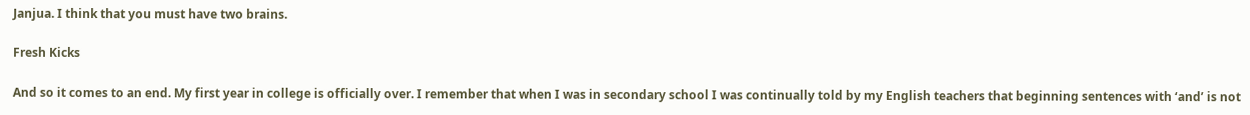Janjua. I think that you must have two brains.

Fresh Kicks

And so it comes to an end. My first year in college is officially over. I remember that when I was in secondary school I was continually told by my English teachers that beginning sentences with ‘and’ is not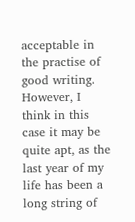acceptable in the practise of good writing. However, I think in this case it may be quite apt, as the last year of my life has been a long string of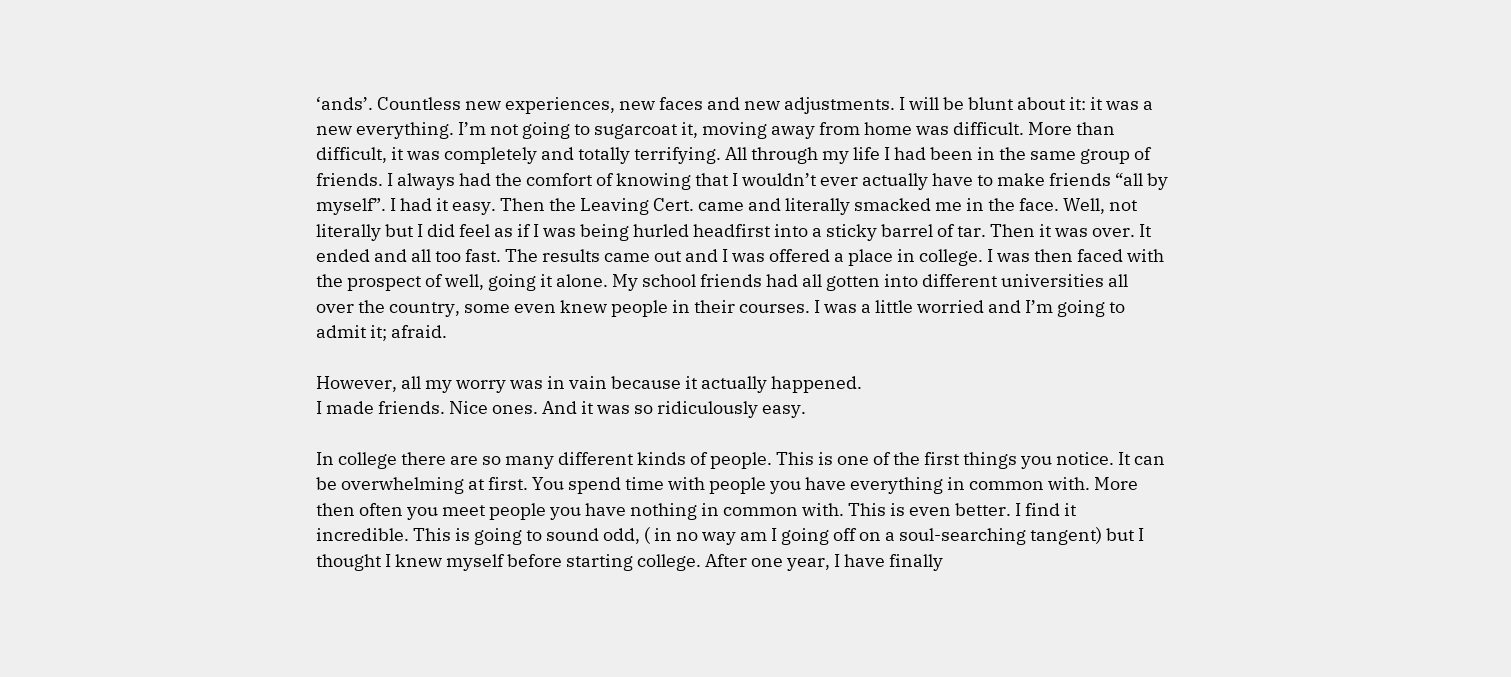‘ands’. Countless new experiences, new faces and new adjustments. I will be blunt about it: it was a new everything. I’m not going to sugarcoat it, moving away from home was difficult. More than difficult, it was completely and totally terrifying. All through my life I had been in the same group of friends. I always had the comfort of knowing that I wouldn’t ever actually have to make friends “all by myself”. I had it easy. Then the Leaving Cert. came and literally smacked me in the face. Well, not literally but I did feel as if I was being hurled headfirst into a sticky barrel of tar. Then it was over. It ended and all too fast. The results came out and I was offered a place in college. I was then faced with the prospect of well, going it alone. My school friends had all gotten into different universities all over the country, some even knew people in their courses. I was a little worried and I’m going to admit it; afraid.

However, all my worry was in vain because it actually happened.
I made friends. Nice ones. And it was so ridiculously easy.

In college there are so many different kinds of people. This is one of the first things you notice. It can be overwhelming at first. You spend time with people you have everything in common with. More then often you meet people you have nothing in common with. This is even better. I find it incredible. This is going to sound odd, ( in no way am I going off on a soul-searching tangent) but I thought I knew myself before starting college. After one year, I have finally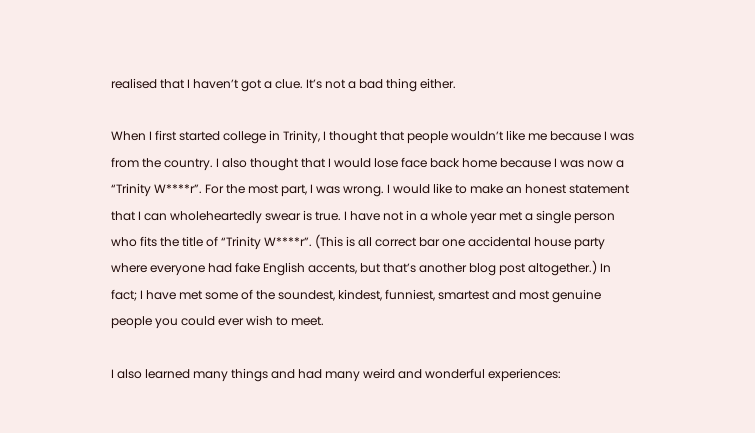realised that I haven’t got a clue. It’s not a bad thing either.

When I first started college in Trinity, I thought that people wouldn’t like me because I was from the country. I also thought that I would lose face back home because I was now a “Trinity W****r”. For the most part, I was wrong. I would like to make an honest statement that I can wholeheartedly swear is true. I have not in a whole year met a single person who fits the title of “Trinity W****r”. (This is all correct bar one accidental house party where everyone had fake English accents, but that’s another blog post altogether.) In fact; I have met some of the soundest, kindest, funniest, smartest and most genuine people you could ever wish to meet.

I also learned many things and had many weird and wonderful experiences: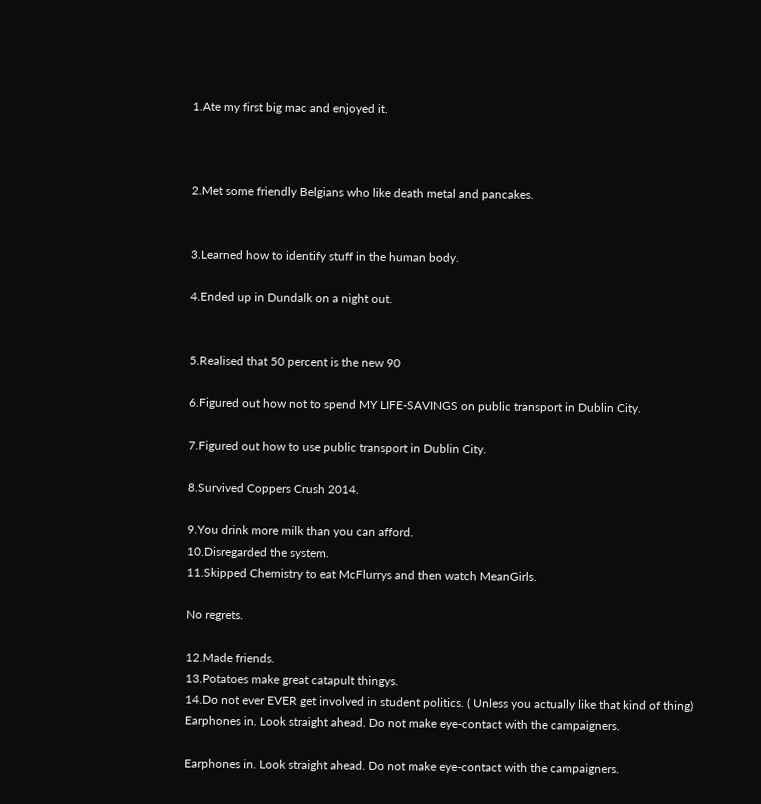1.Ate my first big mac and enjoyed it.



2.Met some friendly Belgians who like death metal and pancakes.


3.Learned how to identify stuff in the human body.

4.Ended up in Dundalk on a night out.


5.Realised that 50 percent is the new 90

6.Figured out how not to spend MY LIFE-SAVINGS on public transport in Dublin City.

7.Figured out how to use public transport in Dublin City.

8.Survived Coppers Crush 2014.

9.You drink more milk than you can afford.
10.Disregarded the system.
11.Skipped Chemistry to eat McFlurrys and then watch MeanGirls.

No regrets.

12.Made friends.
13.Potatoes make great catapult thingys.
14.Do not ever EVER get involved in student politics. ( Unless you actually like that kind of thing)
Earphones in. Look straight ahead. Do not make eye-contact with the campaigners.

Earphones in. Look straight ahead. Do not make eye-contact with the campaigners.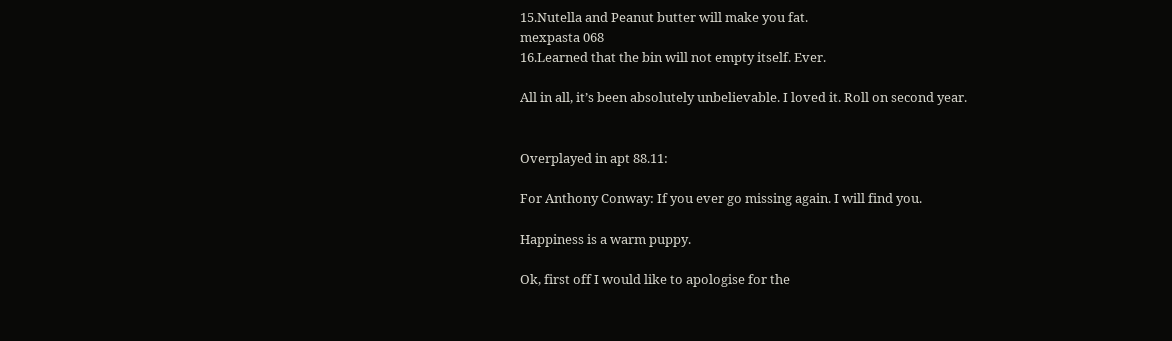15.Nutella and Peanut butter will make you fat.
mexpasta 068
16.Learned that the bin will not empty itself. Ever.

All in all, it’s been absolutely unbelievable. I loved it. Roll on second year.


Overplayed in apt 88.11:

For Anthony Conway: If you ever go missing again. I will find you.

Happiness is a warm puppy.

Ok, first off I would like to apologise for the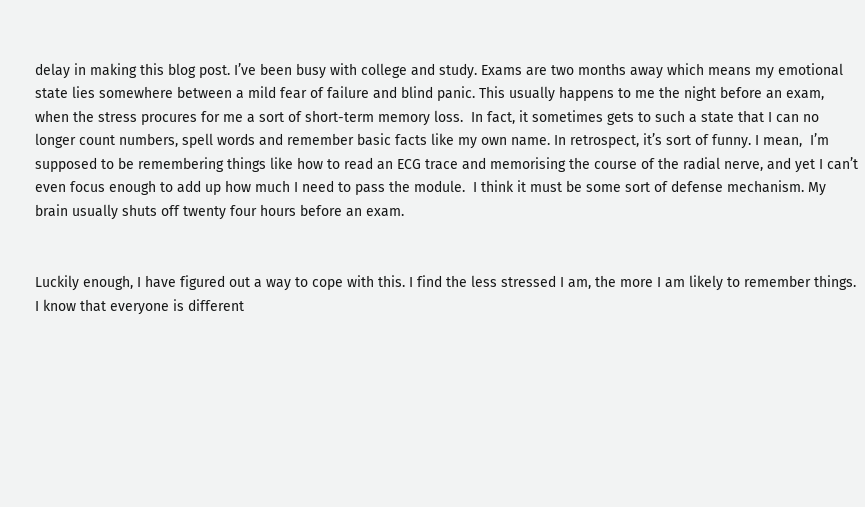delay in making this blog post. I’ve been busy with college and study. Exams are two months away which means my emotional state lies somewhere between a mild fear of failure and blind panic. This usually happens to me the night before an exam, when the stress procures for me a sort of short-term memory loss.  In fact, it sometimes gets to such a state that I can no longer count numbers, spell words and remember basic facts like my own name. In retrospect, it’s sort of funny. I mean,  I’m supposed to be remembering things like how to read an ECG trace and memorising the course of the radial nerve, and yet I can’t even focus enough to add up how much I need to pass the module.  I think it must be some sort of defense mechanism. My brain usually shuts off twenty four hours before an exam.


Luckily enough, I have figured out a way to cope with this. I find the less stressed I am, the more I am likely to remember things. I know that everyone is different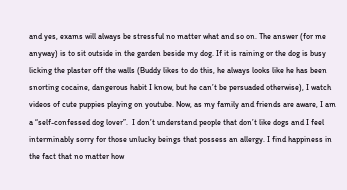and yes, exams will always be stressful no matter what and so on. The answer (for me anyway) is to sit outside in the garden beside my dog. If it is raining or the dog is busy licking the plaster off the walls (Buddy likes to do this, he always looks like he has been snorting cocaine, dangerous habit I know, but he can’t be persuaded otherwise), I watch videos of cute puppies playing on youtube. Now, as my family and friends are aware, I am a “self-confessed dog lover”.  I don’t understand people that don’t like dogs and I feel interminably sorry for those unlucky beings that possess an allergy. I find happiness in the fact that no matter how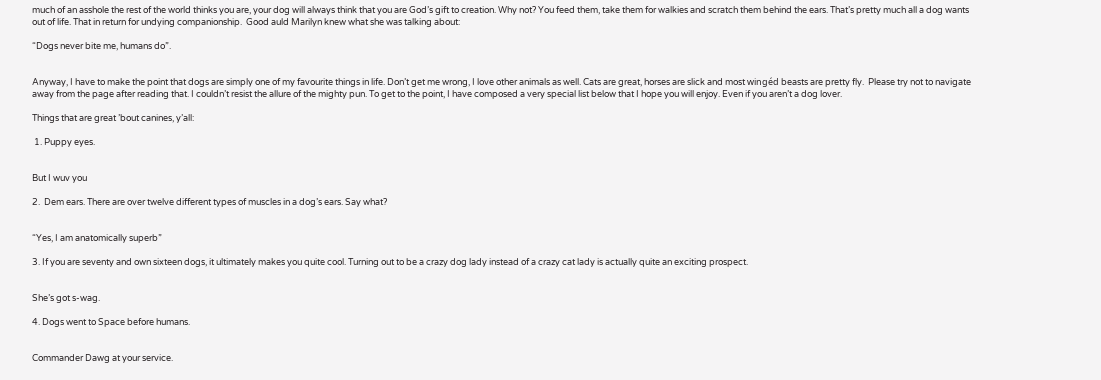much of an asshole the rest of the world thinks you are, your dog will always think that you are God’s gift to creation. Why not? You feed them, take them for walkies and scratch them behind the ears. That’s pretty much all a dog wants out of life. That in return for undying companionship.  Good auld Marilyn knew what she was talking about:

“Dogs never bite me, humans do”.


Anyway, I have to make the point that dogs are simply one of my favourite things in life. Don’t get me wrong, I love other animals as well. Cats are great, horses are slick and most wingéd beasts are pretty fly.  Please try not to navigate away from the page after reading that. I couldn’t resist the allure of the mighty pun. To get to the point, I have composed a very special list below that I hope you will enjoy. Even if you aren’t a dog lover.

Things that are great ’bout canines, y’all:

 1. Puppy eyes.


But I wuv you

2.  Dem ears. There are over twelve different types of muscles in a dog’s ears. Say what?


“Yes, I am anatomically superb”

3. If you are seventy and own sixteen dogs, it ultimately makes you quite cool. Turning out to be a crazy dog lady instead of a crazy cat lady is actually quite an exciting prospect.


She’s got s-wag.

4. Dogs went to Space before humans.


Commander Dawg at your service.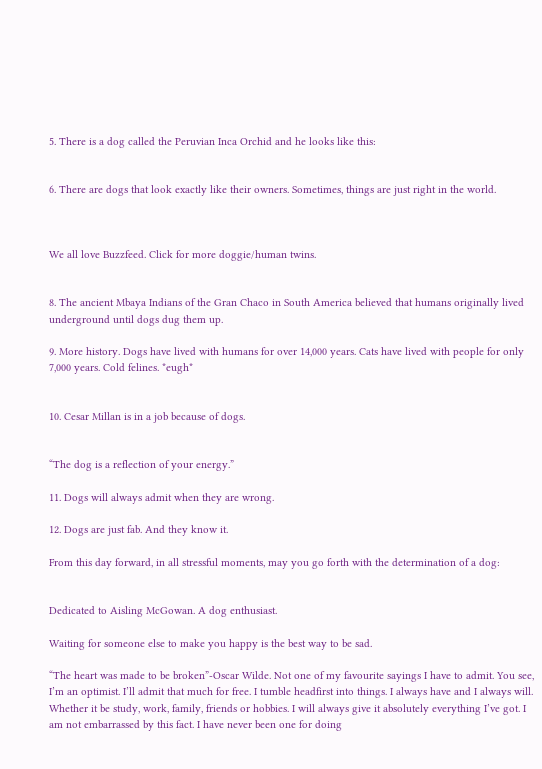5. There is a dog called the Peruvian Inca Orchid and he looks like this:


6. There are dogs that look exactly like their owners. Sometimes, things are just right in the world.



We all love Buzzfeed. Click for more doggie/human twins.


8. The ancient Mbaya Indians of the Gran Chaco in South America believed that humans originally lived underground until dogs dug them up.

9. More history. Dogs have lived with humans for over 14,000 years. Cats have lived with people for only 7,000 years. Cold felines. *eugh*


10. Cesar Millan is in a job because of dogs.


“The dog is a reflection of your energy.”

11. Dogs will always admit when they are wrong.

12. Dogs are just fab. And they know it.

From this day forward, in all stressful moments, may you go forth with the determination of a dog:


Dedicated to Aisling McGowan. A dog enthusiast.

Waiting for someone else to make you happy is the best way to be sad.

“The heart was made to be broken”-Oscar Wilde. Not one of my favourite sayings I have to admit. You see, I’m an optimist. I’ll admit that much for free. I tumble headfirst into things. I always have and I always will. Whether it be study, work, family, friends or hobbies. I will always give it absolutely everything I’ve got. I am not embarrassed by this fact. I have never been one for doing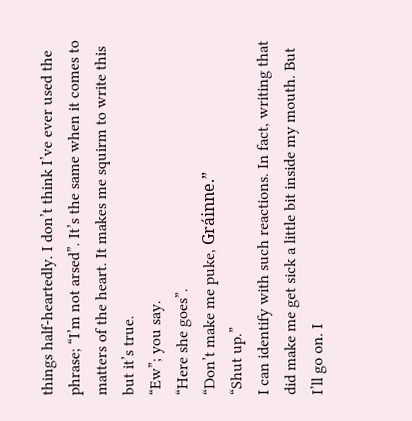things half-heartedly. I don’t think I’ve ever used the phrase; “I’m not arsed”. It’s the same when it comes to matters of the heart. It makes me squirm to write this but it’s true.
“Ew”; you say.
“Here she goes”.
“Don’t make me puke, Gráinne.”
“Shut up.”
I can identify with such reactions. In fact, writing that did make me get sick a little bit inside my mouth. But I’ll go on. I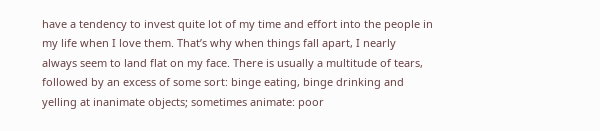have a tendency to invest quite lot of my time and effort into the people in my life when I love them. That’s why when things fall apart, I nearly always seem to land flat on my face. There is usually a multitude of tears, followed by an excess of some sort: binge eating, binge drinking and yelling at inanimate objects; sometimes animate: poor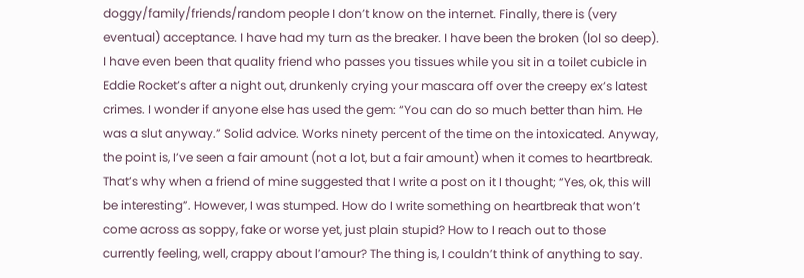doggy/family/friends/random people I don’t know on the internet. Finally, there is (very eventual) acceptance. I have had my turn as the breaker. I have been the broken (lol so deep). I have even been that quality friend who passes you tissues while you sit in a toilet cubicle in Eddie Rocket’s after a night out, drunkenly crying your mascara off over the creepy ex’s latest crimes. I wonder if anyone else has used the gem: “You can do so much better than him. He was a slut anyway.” Solid advice. Works ninety percent of the time on the intoxicated. Anyway, the point is, I’ve seen a fair amount (not a lot, but a fair amount) when it comes to heartbreak. That’s why when a friend of mine suggested that I write a post on it I thought; “Yes, ok, this will be interesting”. However, I was stumped. How do I write something on heartbreak that won’t come across as soppy, fake or worse yet, just plain stupid? How to I reach out to those currently feeling, well, crappy about l’amour? The thing is, I couldn’t think of anything to say.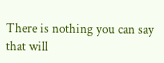There is nothing you can say that will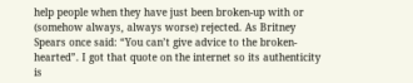help people when they have just been broken-up with or (somehow always, always worse) rejected. As Britney Spears once said: “You can’t give advice to the broken-hearted”. I got that quote on the internet so its authenticity is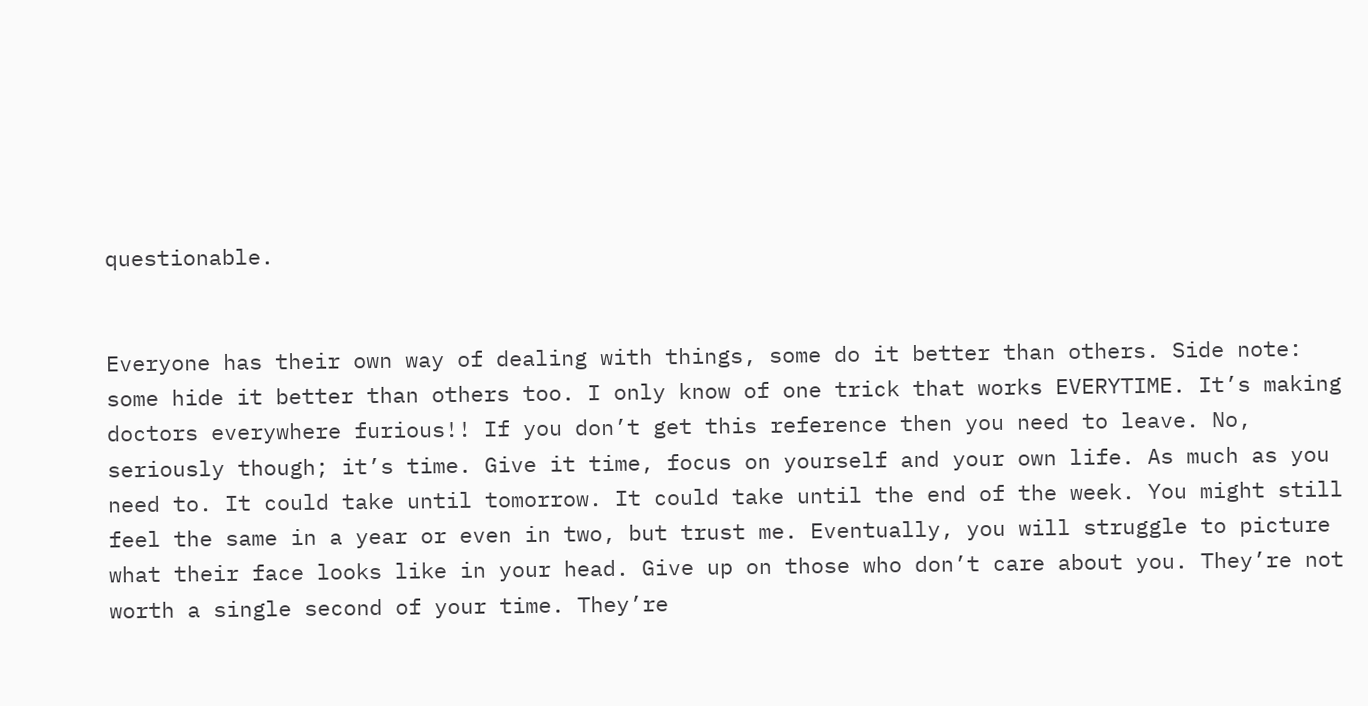questionable.


Everyone has their own way of dealing with things, some do it better than others. Side note: some hide it better than others too. I only know of one trick that works EVERYTIME. It’s making doctors everywhere furious!! If you don’t get this reference then you need to leave. No, seriously though; it’s time. Give it time, focus on yourself and your own life. As much as you need to. It could take until tomorrow. It could take until the end of the week. You might still feel the same in a year or even in two, but trust me. Eventually, you will struggle to picture what their face looks like in your head. Give up on those who don’t care about you. They’re not worth a single second of your time. They’re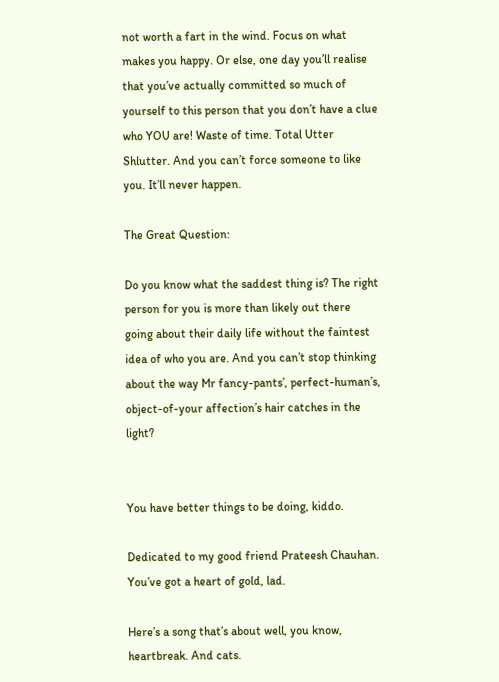not worth a fart in the wind. Focus on what makes you happy. Or else, one day you’ll realise that you’ve actually committed so much of yourself to this person that you don’t have a clue who YOU are! Waste of time. Total Utter Shlutter. And you can’t force someone to like you. It’ll never happen.

The Great Question:

Do you know what the saddest thing is? The right person for you is more than likely out there going about their daily life without the faintest idea of who you are. And you can’t stop thinking about the way Mr fancy-pants’, perfect-human’s, object-of-your affection’s hair catches in the light?


You have better things to be doing, kiddo.

Dedicated to my good friend Prateesh Chauhan. You’ve got a heart of gold, lad.

Here’s a song that’s about well, you know, heartbreak. And cats.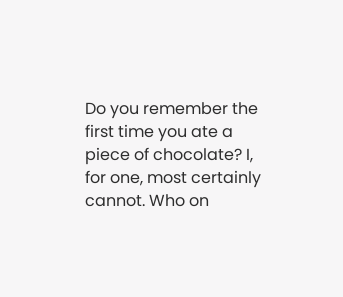Do you remember the first time you ate a piece of chocolate? I, for one, most certainly cannot. Who on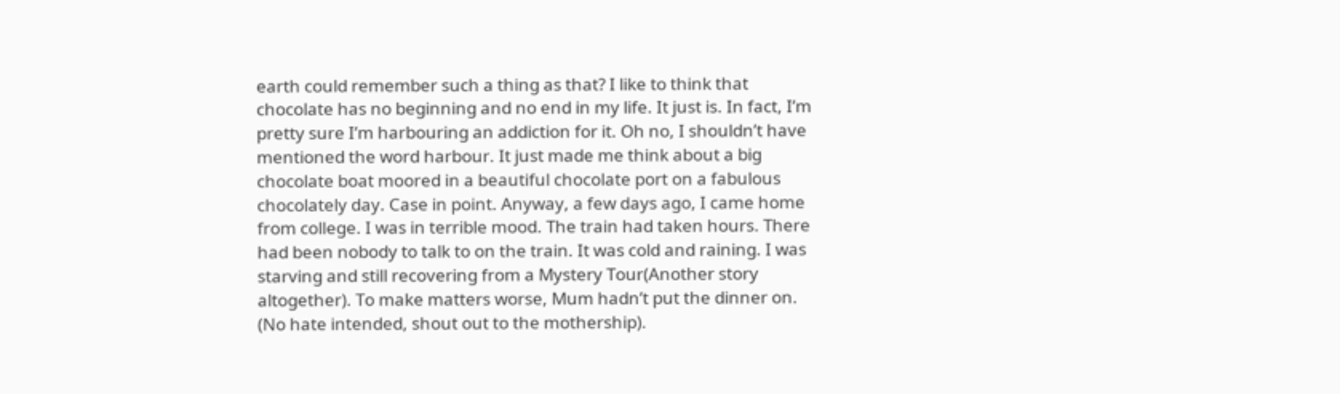earth could remember such a thing as that? I like to think that chocolate has no beginning and no end in my life. It just is. In fact, I’m pretty sure I’m harbouring an addiction for it. Oh no, I shouldn’t have mentioned the word harbour. It just made me think about a big chocolate boat moored in a beautiful chocolate port on a fabulous chocolately day. Case in point. Anyway, a few days ago, I came home from college. I was in terrible mood. The train had taken hours. There had been nobody to talk to on the train. It was cold and raining. I was starving and still recovering from a Mystery Tour(Another story altogether). To make matters worse, Mum hadn’t put the dinner on. (No hate intended, shout out to the mothership).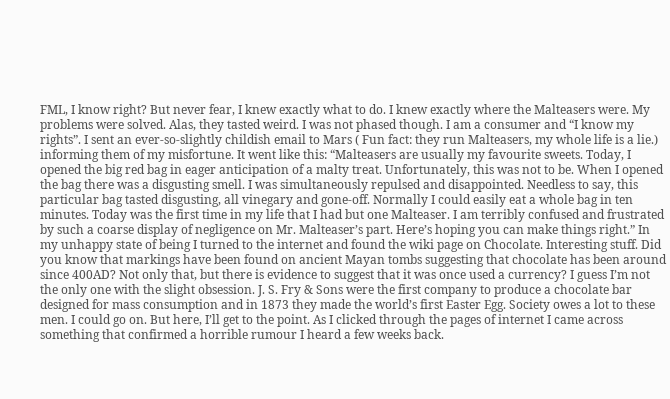FML, I know right? But never fear, I knew exactly what to do. I knew exactly where the Malteasers were. My problems were solved. Alas, they tasted weird. I was not phased though. I am a consumer and “I know my rights”. I sent an ever-so-slightly childish email to Mars ( Fun fact: they run Malteasers, my whole life is a lie.) informing them of my misfortune. It went like this: “Malteasers are usually my favourite sweets. Today, I opened the big red bag in eager anticipation of a malty treat. Unfortunately, this was not to be. When I opened the bag there was a disgusting smell. I was simultaneously repulsed and disappointed. Needless to say, this particular bag tasted disgusting, all vinegary and gone-off. Normally I could easily eat a whole bag in ten minutes. Today was the first time in my life that I had but one Malteaser. I am terribly confused and frustrated by such a coarse display of negligence on Mr. Malteaser’s part. Here’s hoping you can make things right.” In my unhappy state of being I turned to the internet and found the wiki page on Chocolate. Interesting stuff. Did you know that markings have been found on ancient Mayan tombs suggesting that chocolate has been around since 400AD? Not only that, but there is evidence to suggest that it was once used a currency? I guess I’m not the only one with the slight obsession. J. S. Fry & Sons were the first company to produce a chocolate bar designed for mass consumption and in 1873 they made the world’s first Easter Egg. Society owes a lot to these men. I could go on. But here, I’ll get to the point. As I clicked through the pages of internet I came across something that confirmed a horrible rumour I heard a few weeks back.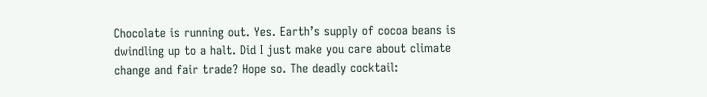Chocolate is running out. Yes. Earth’s supply of cocoa beans is dwindling up to a halt. Did I just make you care about climate change and fair trade? Hope so. The deadly cocktail: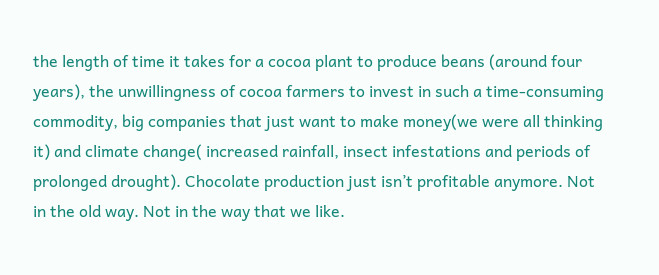the length of time it takes for a cocoa plant to produce beans (around four years), the unwillingness of cocoa farmers to invest in such a time-consuming commodity, big companies that just want to make money(we were all thinking it) and climate change( increased rainfall, insect infestations and periods of prolonged drought). Chocolate production just isn’t profitable anymore. Not in the old way. Not in the way that we like.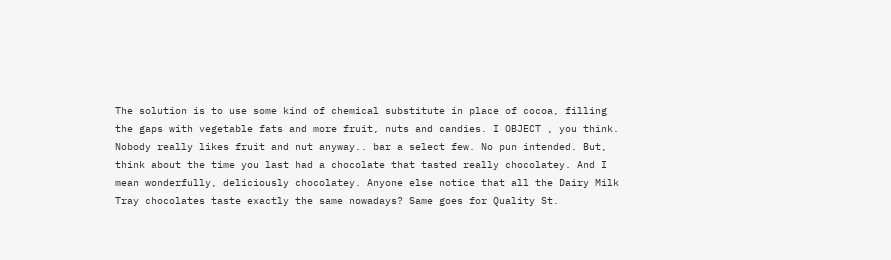The solution is to use some kind of chemical substitute in place of cocoa, filling the gaps with vegetable fats and more fruit, nuts and candies. I OBJECT , you think. Nobody really likes fruit and nut anyway.. bar a select few. No pun intended. But, think about the time you last had a chocolate that tasted really chocolatey. And I mean wonderfully, deliciously chocolatey. Anyone else notice that all the Dairy Milk Tray chocolates taste exactly the same nowadays? Same goes for Quality St.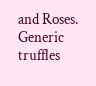and Roses. Generic truffles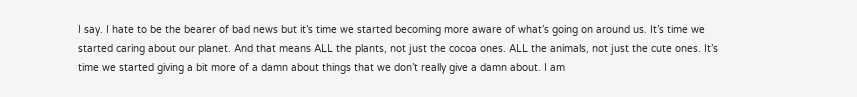I say. I hate to be the bearer of bad news but it’s time we started becoming more aware of what’s going on around us. It’s time we started caring about our planet. And that means ALL the plants, not just the cocoa ones. ALL the animals, not just the cute ones. It’s time we started giving a bit more of a damn about things that we don’t really give a damn about. I am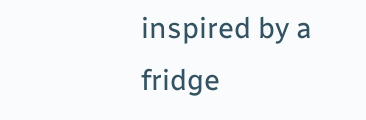inspired by a fridge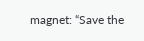magnet: “Save the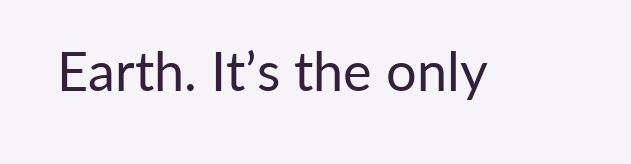Earth. It’s the only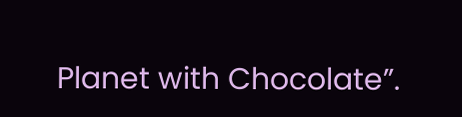Planet with Chocolate”.